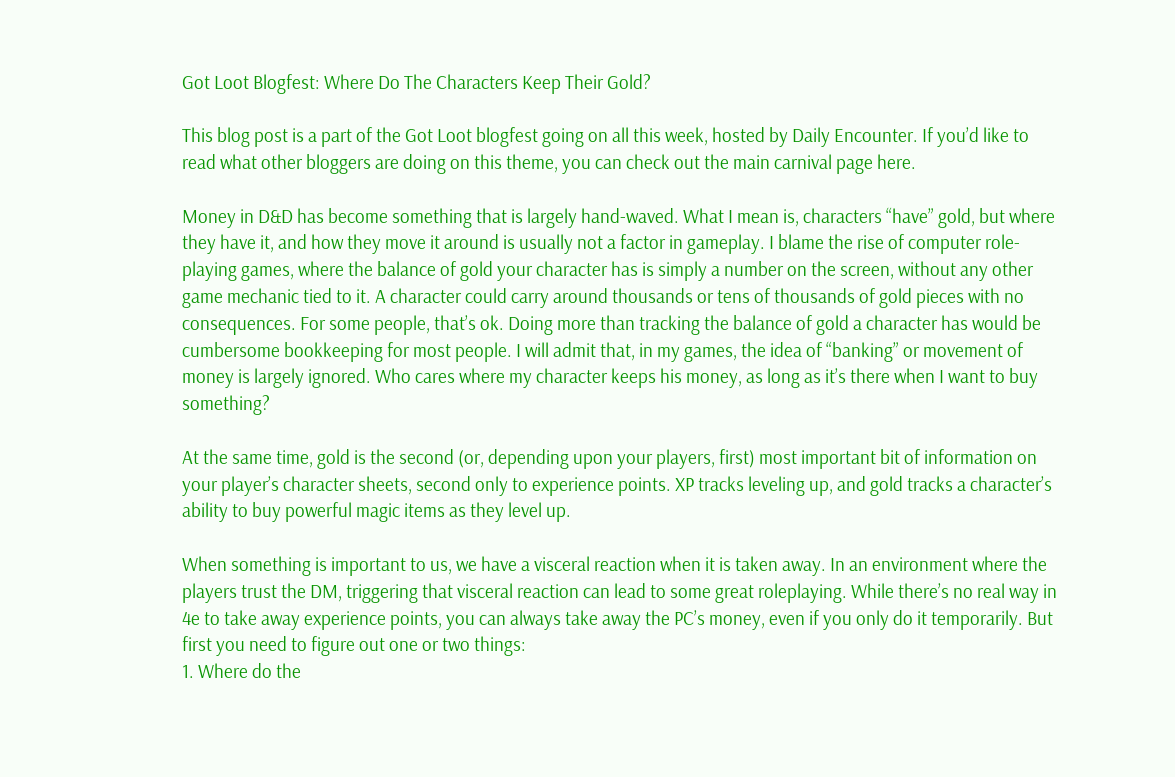Got Loot Blogfest: Where Do The Characters Keep Their Gold?

This blog post is a part of the Got Loot blogfest going on all this week, hosted by Daily Encounter. If you’d like to read what other bloggers are doing on this theme, you can check out the main carnival page here.

Money in D&D has become something that is largely hand-waved. What I mean is, characters “have” gold, but where they have it, and how they move it around is usually not a factor in gameplay. I blame the rise of computer role-playing games, where the balance of gold your character has is simply a number on the screen, without any other game mechanic tied to it. A character could carry around thousands or tens of thousands of gold pieces with no consequences. For some people, that’s ok. Doing more than tracking the balance of gold a character has would be cumbersome bookkeeping for most people. I will admit that, in my games, the idea of “banking” or movement of money is largely ignored. Who cares where my character keeps his money, as long as it’s there when I want to buy something?

At the same time, gold is the second (or, depending upon your players, first) most important bit of information on your player’s character sheets, second only to experience points. XP tracks leveling up, and gold tracks a character’s ability to buy powerful magic items as they level up.

When something is important to us, we have a visceral reaction when it is taken away. In an environment where the players trust the DM, triggering that visceral reaction can lead to some great roleplaying. While there’s no real way in 4e to take away experience points, you can always take away the PC’s money, even if you only do it temporarily. But first you need to figure out one or two things:
1. Where do the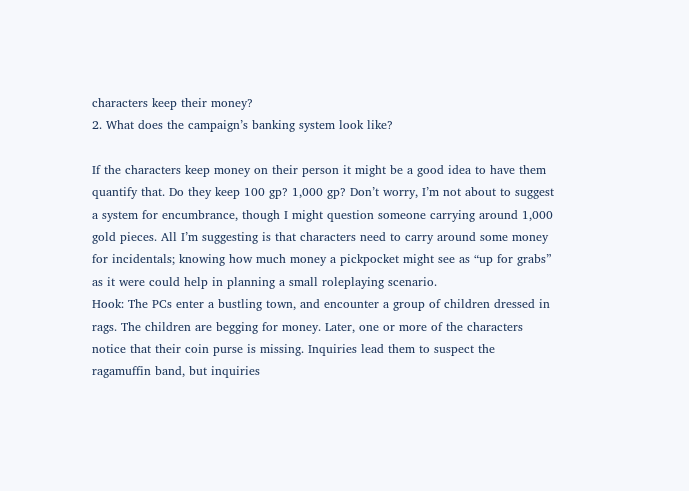characters keep their money?
2. What does the campaign’s banking system look like?

If the characters keep money on their person it might be a good idea to have them quantify that. Do they keep 100 gp? 1,000 gp? Don’t worry, I’m not about to suggest a system for encumbrance, though I might question someone carrying around 1,000 gold pieces. All I’m suggesting is that characters need to carry around some money for incidentals; knowing how much money a pickpocket might see as “up for grabs” as it were could help in planning a small roleplaying scenario.
Hook: The PCs enter a bustling town, and encounter a group of children dressed in rags. The children are begging for money. Later, one or more of the characters notice that their coin purse is missing. Inquiries lead them to suspect the ragamuffin band, but inquiries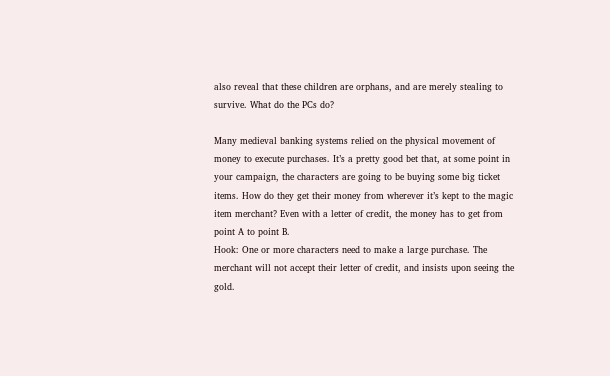also reveal that these children are orphans, and are merely stealing to survive. What do the PCs do?

Many medieval banking systems relied on the physical movement of money to execute purchases. It’s a pretty good bet that, at some point in your campaign, the characters are going to be buying some big ticket items. How do they get their money from wherever it’s kept to the magic item merchant? Even with a letter of credit, the money has to get from point A to point B.
Hook: One or more characters need to make a large purchase. The merchant will not accept their letter of credit, and insists upon seeing the gold.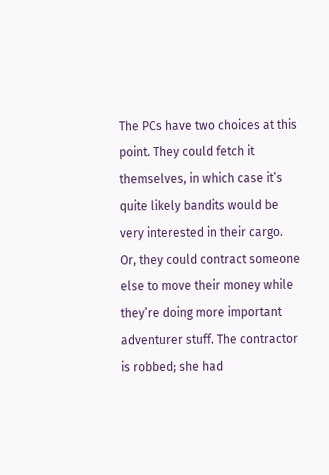The PCs have two choices at this point. They could fetch it themselves, in which case it’s quite likely bandits would be very interested in their cargo. Or, they could contract someone else to move their money while they’re doing more important adventurer stuff. The contractor is robbed; she had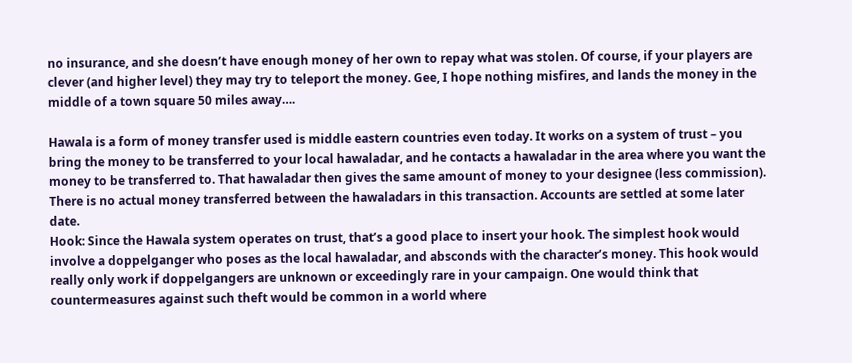no insurance, and she doesn’t have enough money of her own to repay what was stolen. Of course, if your players are clever (and higher level) they may try to teleport the money. Gee, I hope nothing misfires, and lands the money in the middle of a town square 50 miles away….

Hawala is a form of money transfer used is middle eastern countries even today. It works on a system of trust – you bring the money to be transferred to your local hawaladar, and he contacts a hawaladar in the area where you want the money to be transferred to. That hawaladar then gives the same amount of money to your designee (less commission). There is no actual money transferred between the hawaladars in this transaction. Accounts are settled at some later date.
Hook: Since the Hawala system operates on trust, that’s a good place to insert your hook. The simplest hook would involve a doppelganger who poses as the local hawaladar, and absconds with the character’s money. This hook would really only work if doppelgangers are unknown or exceedingly rare in your campaign. One would think that countermeasures against such theft would be common in a world where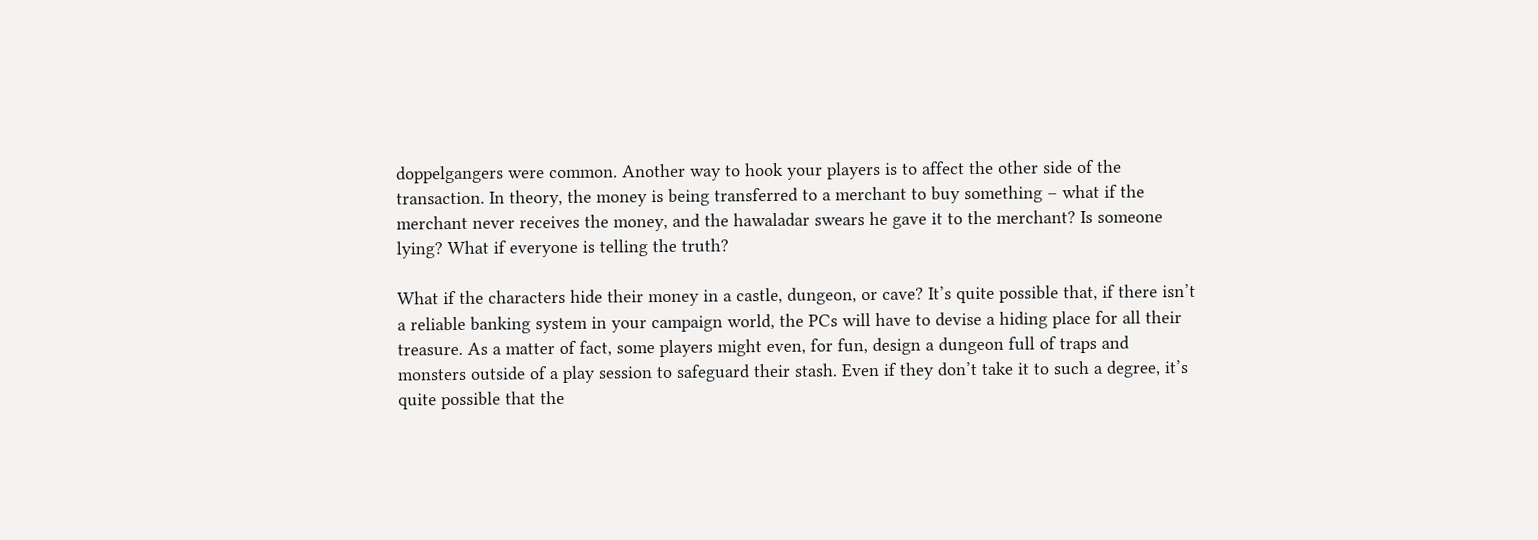doppelgangers were common. Another way to hook your players is to affect the other side of the transaction. In theory, the money is being transferred to a merchant to buy something – what if the merchant never receives the money, and the hawaladar swears he gave it to the merchant? Is someone lying? What if everyone is telling the truth?

What if the characters hide their money in a castle, dungeon, or cave? It’s quite possible that, if there isn’t a reliable banking system in your campaign world, the PCs will have to devise a hiding place for all their treasure. As a matter of fact, some players might even, for fun, design a dungeon full of traps and monsters outside of a play session to safeguard their stash. Even if they don’t take it to such a degree, it’s quite possible that the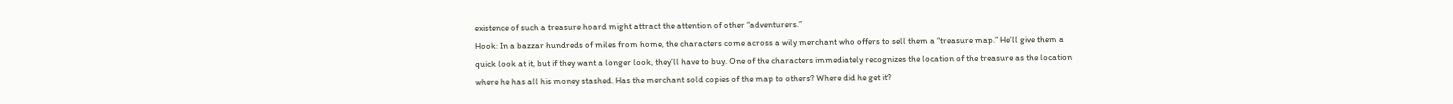existence of such a treasure hoard might attract the attention of other “adventurers.”
Hook: In a bazzar hundreds of miles from home, the characters come across a wily merchant who offers to sell them a “treasure map.” He’ll give them a quick look at it, but if they want a longer look, they’ll have to buy. One of the characters immediately recognizes the location of the treasure as the location where he has all his money stashed. Has the merchant sold copies of the map to others? Where did he get it?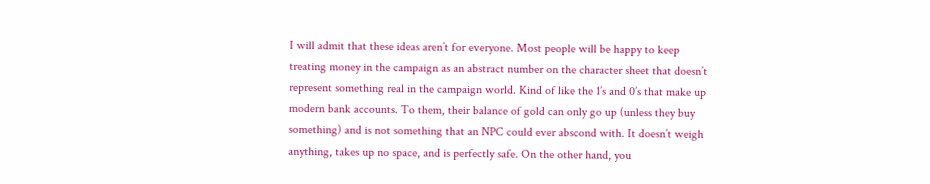I will admit that these ideas aren’t for everyone. Most people will be happy to keep treating money in the campaign as an abstract number on the character sheet that doesn’t represent something real in the campaign world. Kind of like the 1’s and 0’s that make up modern bank accounts. To them, their balance of gold can only go up (unless they buy something) and is not something that an NPC could ever abscond with. It doesn’t weigh anything, takes up no space, and is perfectly safe. On the other hand, you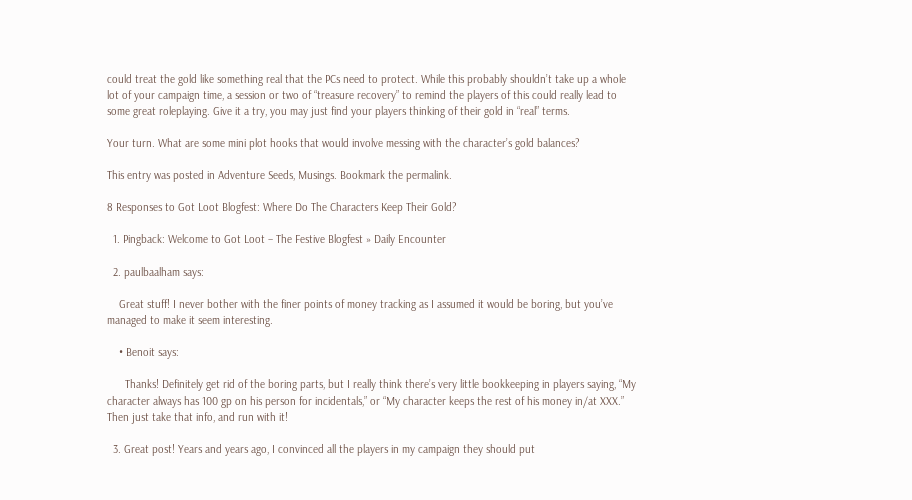could treat the gold like something real that the PCs need to protect. While this probably shouldn’t take up a whole lot of your campaign time, a session or two of “treasure recovery” to remind the players of this could really lead to some great roleplaying. Give it a try, you may just find your players thinking of their gold in “real” terms.

Your turn. What are some mini plot hooks that would involve messing with the character’s gold balances?

This entry was posted in Adventure Seeds, Musings. Bookmark the permalink.

8 Responses to Got Loot Blogfest: Where Do The Characters Keep Their Gold?

  1. Pingback: Welcome to Got Loot – The Festive Blogfest » Daily Encounter

  2. paulbaalham says:

    Great stuff! I never bother with the finer points of money tracking as I assumed it would be boring, but you’ve managed to make it seem interesting.

    • Benoit says:

      Thanks! Definitely get rid of the boring parts, but I really think there’s very little bookkeeping in players saying, “My character always has 100 gp on his person for incidentals,” or “My character keeps the rest of his money in/at XXX.” Then just take that info, and run with it!

  3. Great post! Years and years ago, I convinced all the players in my campaign they should put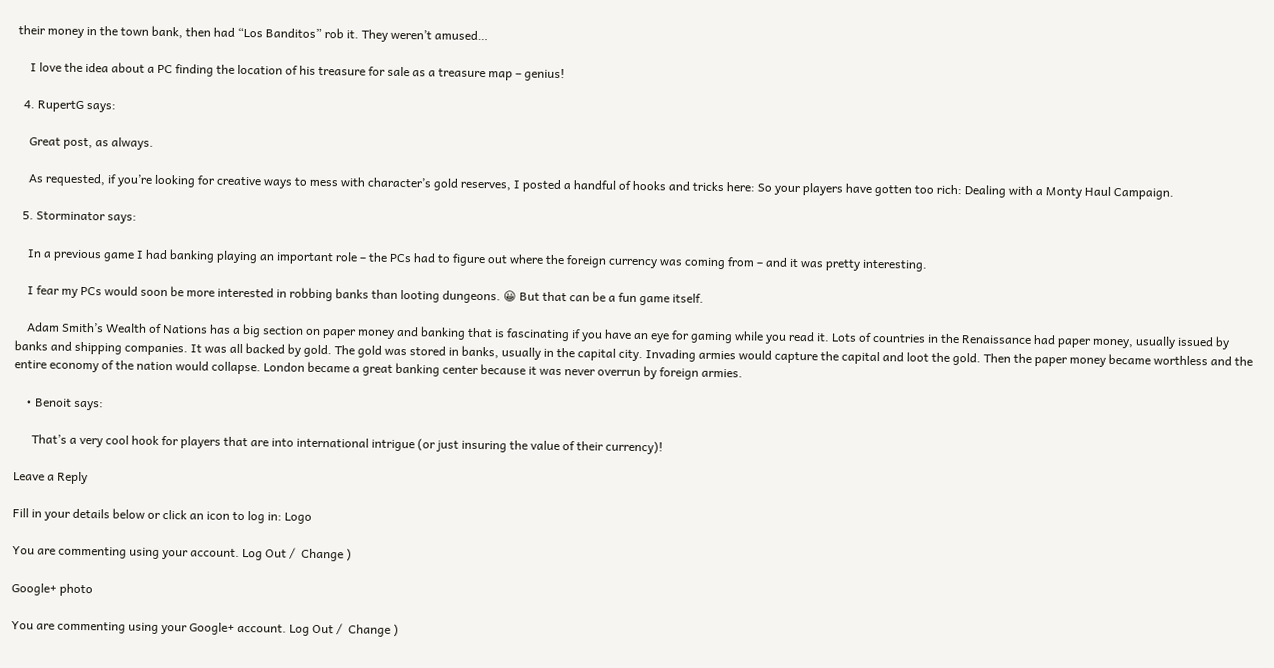their money in the town bank, then had “Los Banditos” rob it. They weren’t amused…

    I love the idea about a PC finding the location of his treasure for sale as a treasure map – genius!

  4. RupertG says:

    Great post, as always.

    As requested, if you’re looking for creative ways to mess with character’s gold reserves, I posted a handful of hooks and tricks here: So your players have gotten too rich: Dealing with a Monty Haul Campaign.

  5. Storminator says:

    In a previous game I had banking playing an important role – the PCs had to figure out where the foreign currency was coming from – and it was pretty interesting.

    I fear my PCs would soon be more interested in robbing banks than looting dungeons. 😀 But that can be a fun game itself.

    Adam Smith’s Wealth of Nations has a big section on paper money and banking that is fascinating if you have an eye for gaming while you read it. Lots of countries in the Renaissance had paper money, usually issued by banks and shipping companies. It was all backed by gold. The gold was stored in banks, usually in the capital city. Invading armies would capture the capital and loot the gold. Then the paper money became worthless and the entire economy of the nation would collapse. London became a great banking center because it was never overrun by foreign armies.

    • Benoit says:

      That’s a very cool hook for players that are into international intrigue (or just insuring the value of their currency)!

Leave a Reply

Fill in your details below or click an icon to log in: Logo

You are commenting using your account. Log Out /  Change )

Google+ photo

You are commenting using your Google+ account. Log Out /  Change )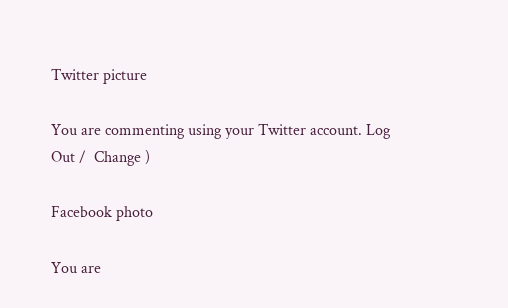Twitter picture

You are commenting using your Twitter account. Log Out /  Change )

Facebook photo

You are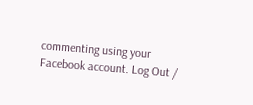commenting using your Facebook account. Log Out /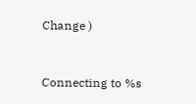Change )


Connecting to %s